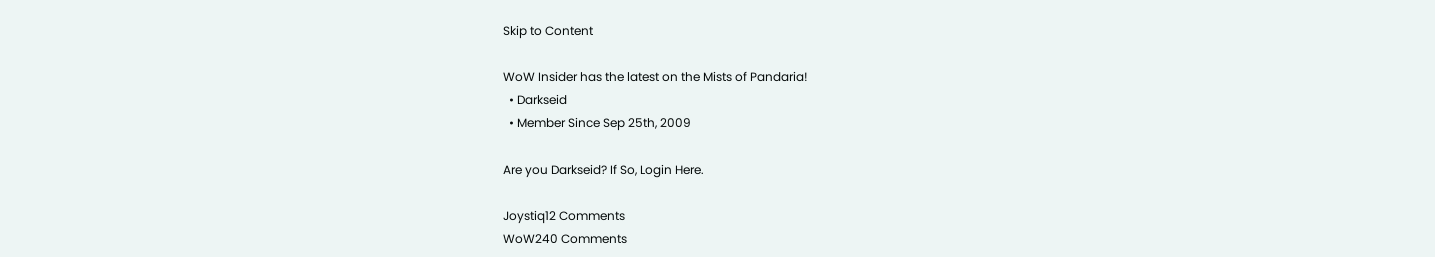Skip to Content

WoW Insider has the latest on the Mists of Pandaria!
  • Darkseid
  • Member Since Sep 25th, 2009

Are you Darkseid? If So, Login Here.

Joystiq12 Comments
WoW240 Comments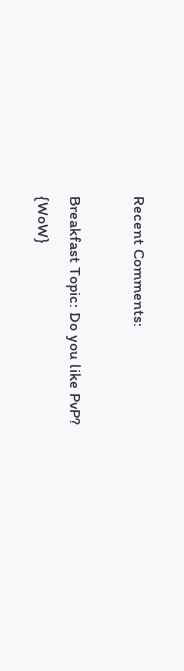Recent Comments:

Breakfast Topic: Do you like PvP? {WoW}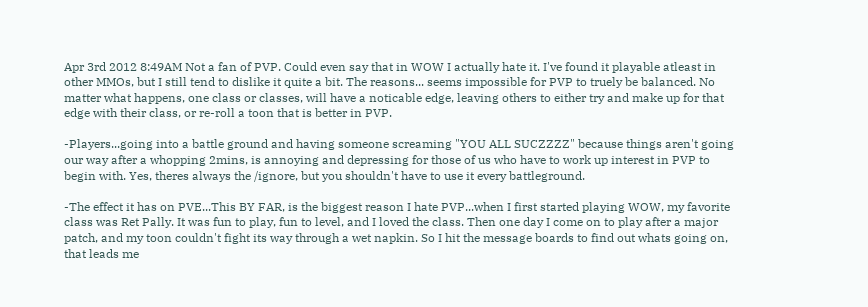Apr 3rd 2012 8:49AM Not a fan of PVP. Could even say that in WOW I actually hate it. I've found it playable atleast in other MMOs, but I still tend to dislike it quite a bit. The reasons... seems impossible for PVP to truely be balanced. No matter what happens, one class or classes, will have a noticable edge, leaving others to either try and make up for that edge with their class, or re-roll a toon that is better in PVP.

-Players...going into a battle ground and having someone screaming "YOU ALL SUCZZZZ" because things aren't going our way after a whopping 2mins, is annoying and depressing for those of us who have to work up interest in PVP to begin with. Yes, theres always the /ignore, but you shouldn't have to use it every battleground.

-The effect it has on PVE...This BY FAR, is the biggest reason I hate PVP...when I first started playing WOW, my favorite class was Ret Pally. It was fun to play, fun to level, and I loved the class. Then one day I come on to play after a major patch, and my toon couldn't fight its way through a wet napkin. So I hit the message boards to find out whats going on, that leads me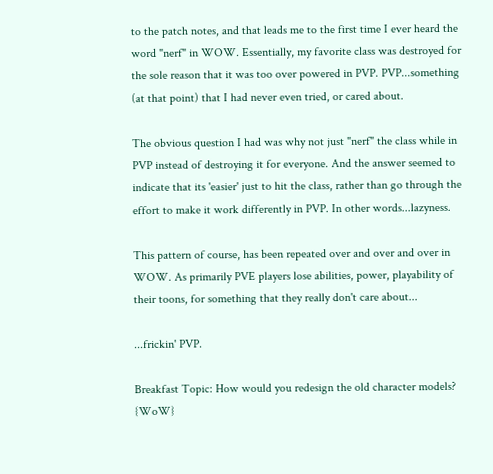to the patch notes, and that leads me to the first time I ever heard the word "nerf" in WOW. Essentially, my favorite class was destroyed for the sole reason that it was too over powered in PVP. PVP...something (at that point) that I had never even tried, or cared about.

The obvious question I had was why not just "nerf" the class while in PVP instead of destroying it for everyone. And the answer seemed to indicate that its 'easier' just to hit the class, rather than go through the effort to make it work differently in PVP. In other words...lazyness.

This pattern of course, has been repeated over and over and over in WOW. As primarily PVE players lose abilities, power, playability of their toons, for something that they really don't care about...

...frickin' PVP.

Breakfast Topic: How would you redesign the old character models? {WoW}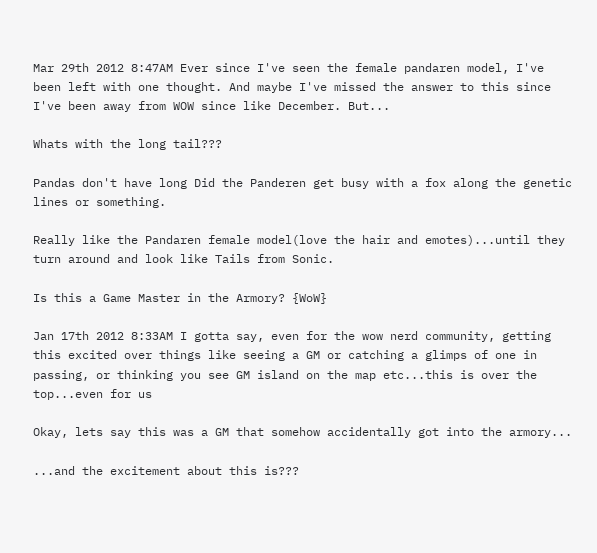Mar 29th 2012 8:47AM Ever since I've seen the female pandaren model, I've been left with one thought. And maybe I've missed the answer to this since I've been away from WOW since like December. But...

Whats with the long tail???

Pandas don't have long Did the Panderen get busy with a fox along the genetic lines or something.

Really like the Pandaren female model(love the hair and emotes)...until they turn around and look like Tails from Sonic.

Is this a Game Master in the Armory? {WoW}

Jan 17th 2012 8:33AM I gotta say, even for the wow nerd community, getting this excited over things like seeing a GM or catching a glimps of one in passing, or thinking you see GM island on the map etc...this is over the top...even for us

Okay, lets say this was a GM that somehow accidentally got into the armory...

...and the excitement about this is???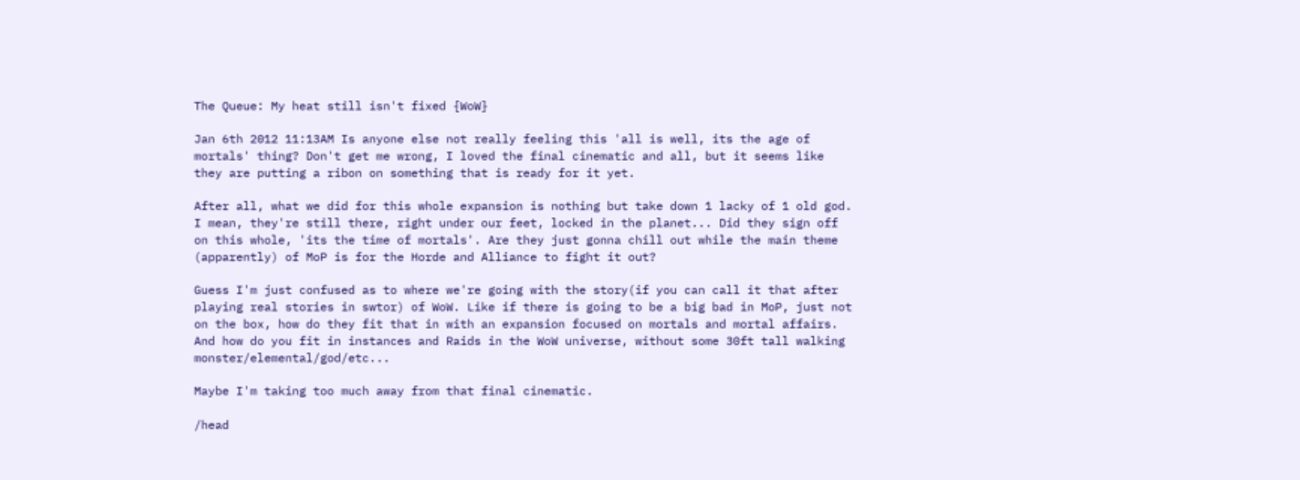The Queue: My heat still isn't fixed {WoW}

Jan 6th 2012 11:13AM Is anyone else not really feeling this 'all is well, its the age of mortals' thing? Don't get me wrong, I loved the final cinematic and all, but it seems like they are putting a ribon on something that is ready for it yet.

After all, what we did for this whole expansion is nothing but take down 1 lacky of 1 old god. I mean, they're still there, right under our feet, locked in the planet... Did they sign off on this whole, 'its the time of mortals'. Are they just gonna chill out while the main theme (apparently) of MoP is for the Horde and Alliance to fight it out?

Guess I'm just confused as to where we're going with the story(if you can call it that after playing real stories in swtor) of WoW. Like if there is going to be a big bad in MoP, just not on the box, how do they fit that in with an expansion focused on mortals and mortal affairs. And how do you fit in instances and Raids in the WoW universe, without some 30ft tall walking monster/elemental/god/etc...

Maybe I'm taking too much away from that final cinematic.

/head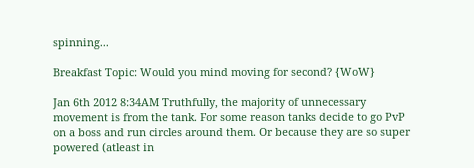spinning...

Breakfast Topic: Would you mind moving for second? {WoW}

Jan 6th 2012 8:34AM Truthfully, the majority of unnecessary movement is from the tank. For some reason tanks decide to go PvP on a boss and run circles around them. Or because they are so super powered (atleast in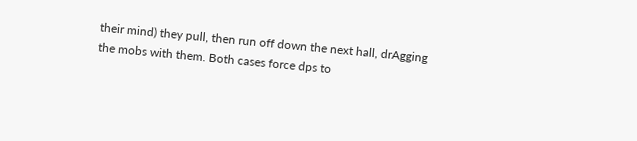their mind) they pull, then run off down the next hall, drAgging the mobs with them. Both cases force dps to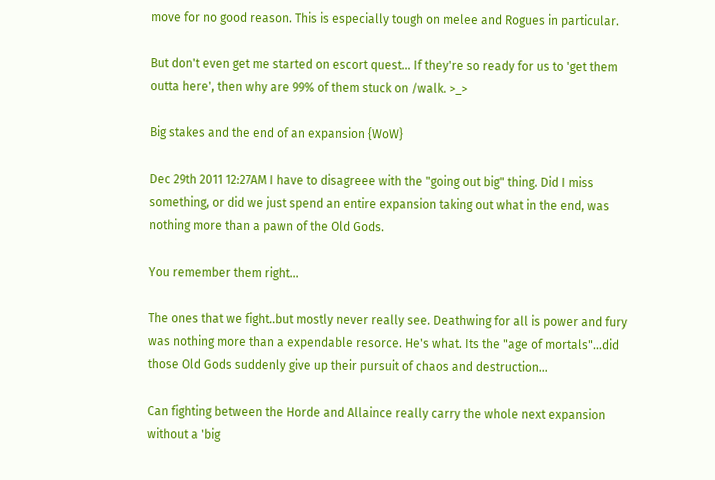move for no good reason. This is especially tough on melee and Rogues in particular.

But don't even get me started on escort quest… If they're so ready for us to 'get them outta here', then why are 99% of them stuck on /walk. >_>

Big stakes and the end of an expansion {WoW}

Dec 29th 2011 12:27AM I have to disagreee with the "going out big" thing. Did I miss something, or did we just spend an entire expansion taking out what in the end, was nothing more than a pawn of the Old Gods.

You remember them right...

The ones that we fight..but mostly never really see. Deathwing for all is power and fury was nothing more than a expendable resorce. He's what. Its the "age of mortals"...did those Old Gods suddenly give up their pursuit of chaos and destruction...

Can fighting between the Horde and Allaince really carry the whole next expansion without a 'big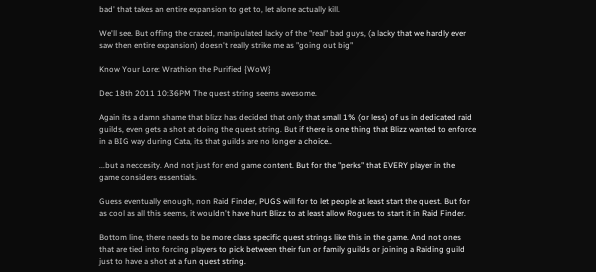bad' that takes an entire expansion to get to, let alone actually kill.

We'll see. But offing the crazed, manipulated lacky of the "real" bad guys, (a lacky that we hardly ever saw then entire expansion) doesn't really strike me as "going out big"

Know Your Lore: Wrathion the Purified {WoW}

Dec 18th 2011 10:36PM The quest string seems awesome.

Again its a damn shame that blizz has decided that only that small 1% (or less) of us in dedicated raid guilds, even gets a shot at doing the quest string. But if there is one thing that Blizz wanted to enforce in a BIG way during Cata, its that guilds are no longer a choice..

...but a neccesity. And not just for end game content. But for the "perks" that EVERY player in the game considers essentials.

Guess eventually enough, non Raid Finder, PUGS will for to let people at least start the quest. But for as cool as all this seems, it wouldn't have hurt Blizz to at least allow Rogues to start it in Raid Finder.

Bottom line, there needs to be more class specific quest strings like this in the game. And not ones that are tied into forcing players to pick between their fun or family guilds or joining a Raiding guild just to have a shot at a fun quest string.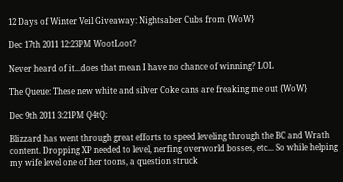12 Days of Winter Veil Giveaway: Nightsaber Cubs from {WoW}

Dec 17th 2011 12:23PM WootLoot?

Never heard of it...does that mean I have no chance of winning? LOL

The Queue: These new white and silver Coke cans are freaking me out {WoW}

Dec 9th 2011 3:21PM Q4tQ:

Blizzard has went through great efforts to speed leveling through the BC and Wrath content. Dropping XP needed to level, nerfing overworld bosses, etc... So while helping my wife level one of her toons, a question struck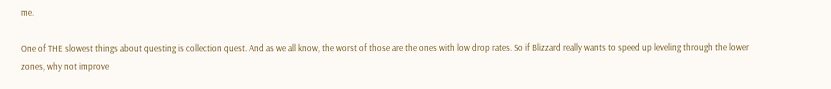me.

One of THE slowest things about questing is collection quest. And as we all know, the worst of those are the ones with low drop rates. So if Blizzard really wants to speed up leveling through the lower zones, why not improve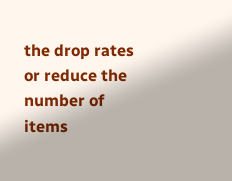the drop rates or reduce the number of items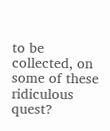to be collected, on some of these ridiculous quest?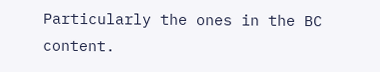Particularly the ones in the BC content.